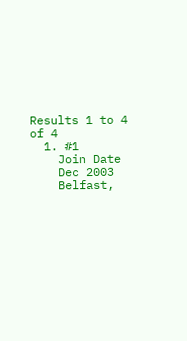Results 1 to 4 of 4
  1. #1
    Join Date
    Dec 2003
    Belfast,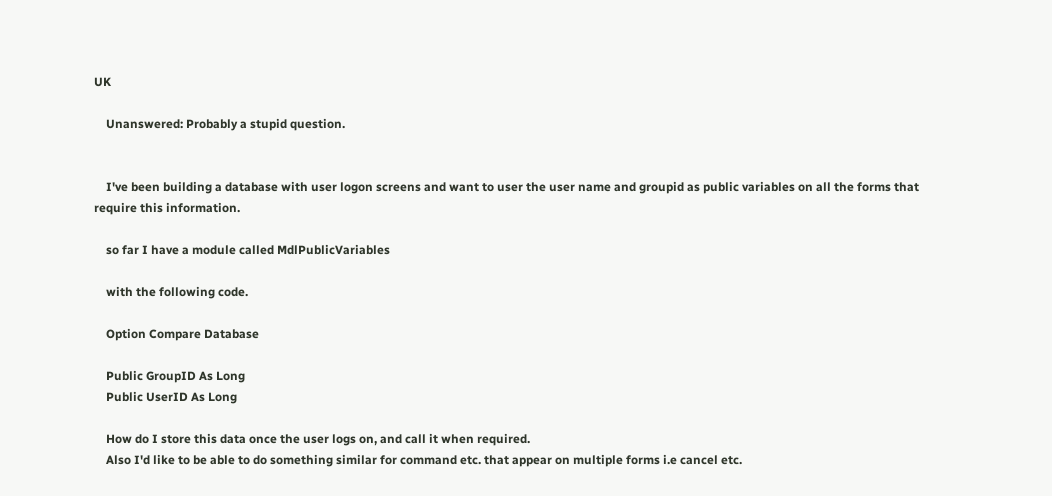UK

    Unanswered: Probably a stupid question.


    I've been building a database with user logon screens and want to user the user name and groupid as public variables on all the forms that require this information.

    so far I have a module called MdlPublicVariables

    with the following code.

    Option Compare Database

    Public GroupID As Long
    Public UserID As Long

    How do I store this data once the user logs on, and call it when required.
    Also I'd like to be able to do something similar for command etc. that appear on multiple forms i.e cancel etc.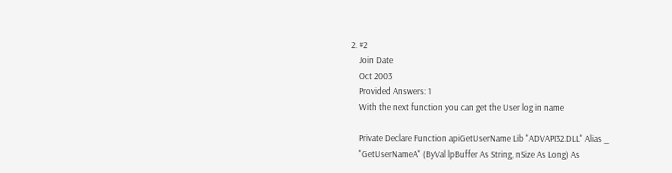2. #2
    Join Date
    Oct 2003
    Provided Answers: 1
    With the next function you can get the User log in name

    Private Declare Function apiGetUserName Lib "ADVAPI32.DLL" Alias _
    "GetUserNameA" (ByVal lpBuffer As String, nSize As Long) As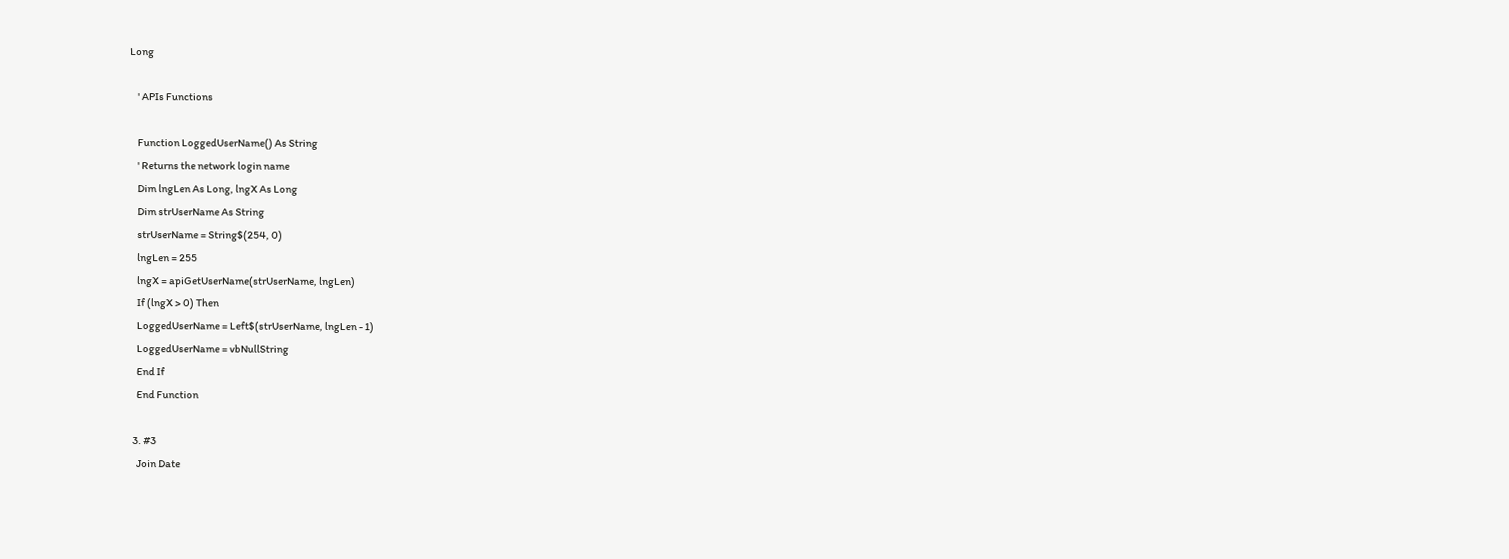Long

    ' APIs Functions

    Function LoggedUserName() As String
    ' Returns the network login name
    Dim lngLen As Long, lngX As Long
    Dim strUserName As String
    strUserName = String$(254, 0)
    lngLen = 255
    lngX = apiGetUserName(strUserName, lngLen)
    If (lngX > 0) Then
    LoggedUserName = Left$(strUserName, lngLen - 1)
    LoggedUserName = vbNullString
    End If
    End Function

  3. #3
    Join Date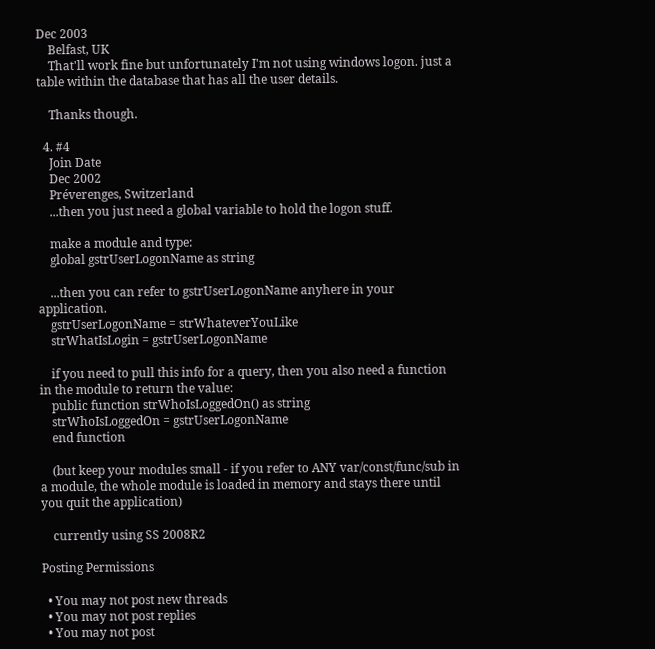Dec 2003
    Belfast, UK
    That'll work fine but unfortunately I'm not using windows logon. just a table within the database that has all the user details.

    Thanks though.

  4. #4
    Join Date
    Dec 2002
    Préverenges, Switzerland
    ...then you just need a global variable to hold the logon stuff.

    make a module and type:
    global gstrUserLogonName as string

    ...then you can refer to gstrUserLogonName anyhere in your application.
    gstrUserLogonName = strWhateverYouLike
    strWhatIsLogin = gstrUserLogonName

    if you need to pull this info for a query, then you also need a function in the module to return the value:
    public function strWhoIsLoggedOn() as string
    strWhoIsLoggedOn = gstrUserLogonName
    end function

    (but keep your modules small - if you refer to ANY var/const/func/sub in a module, the whole module is loaded in memory and stays there until you quit the application)

    currently using SS 2008R2

Posting Permissions

  • You may not post new threads
  • You may not post replies
  • You may not post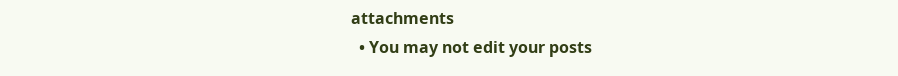attachments
  • You may not edit your posts